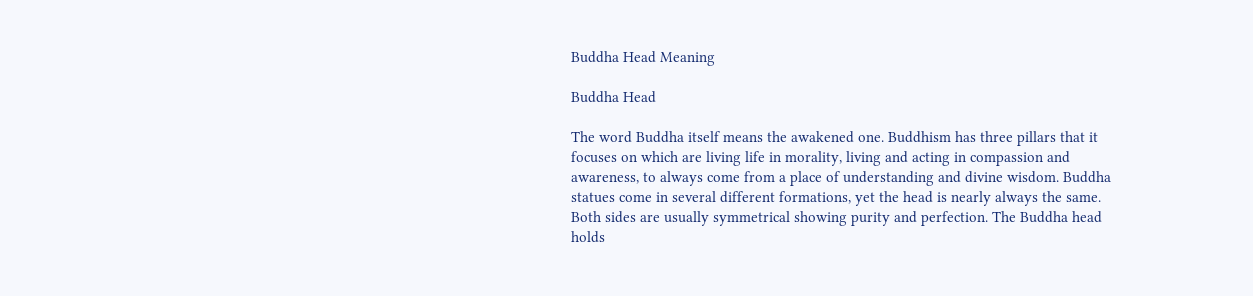Buddha Head Meaning

Buddha Head

The word Buddha itself means the awakened one. Buddhism has three pillars that it focuses on which are living life in morality, living and acting in compassion and awareness, to always come from a place of understanding and divine wisdom. Buddha statues come in several different formations, yet the head is nearly always the same. Both sides are usually symmetrical showing purity and perfection. The Buddha head holds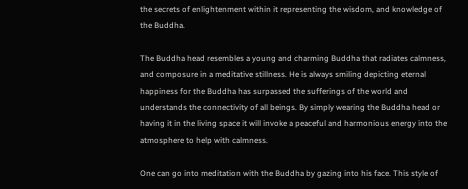the secrets of enlightenment within it representing the wisdom, and knowledge of the Buddha.

The Buddha head resembles a young and charming Buddha that radiates calmness, and composure in a meditative stillness. He is always smiling depicting eternal happiness for the Buddha has surpassed the sufferings of the world and understands the connectivity of all beings. By simply wearing the Buddha head or having it in the living space it will invoke a peaceful and harmonious energy into the atmosphere to help with calmness.

One can go into meditation with the Buddha by gazing into his face. This style of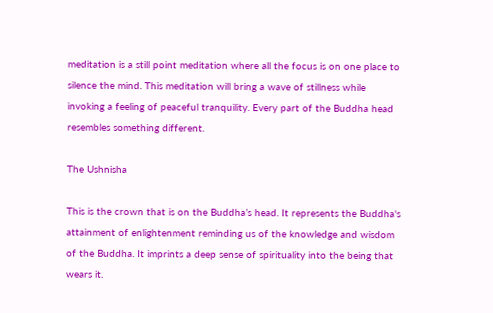meditation is a still point meditation where all the focus is on one place to silence the mind. This meditation will bring a wave of stillness while invoking a feeling of peaceful tranquility. Every part of the Buddha head resembles something different.

The Ushnisha

This is the crown that is on the Buddha’s head. It represents the Buddha's attainment of enlightenment reminding us of the knowledge and wisdom of the Buddha. It imprints a deep sense of spirituality into the being that wears it.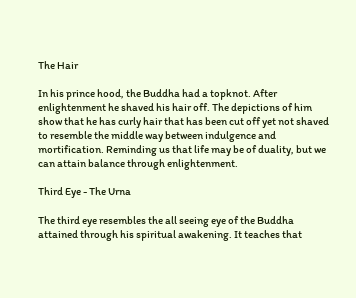The Hair

In his prince hood, the Buddha had a topknot. After enlightenment he shaved his hair off. The depictions of him show that he has curly hair that has been cut off yet not shaved to resemble the middle way between indulgence and mortification. Reminding us that life may be of duality, but we can attain balance through enlightenment.

Third Eye - The Urna

The third eye resembles the all seeing eye of the Buddha attained through his spiritual awakening. It teaches that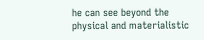he can see beyond the physical and materialistic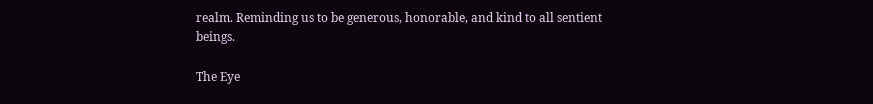realm. Reminding us to be generous, honorable, and kind to all sentient beings.

The Eye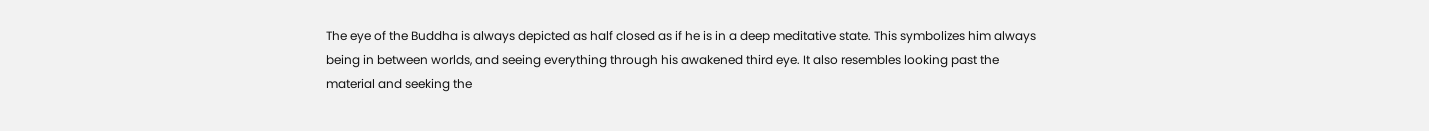The eye of the Buddha is always depicted as half closed as if he is in a deep meditative state. This symbolizes him always being in between worlds, and seeing everything through his awakened third eye. It also resembles looking past the material and seeking the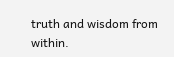truth and wisdom from within.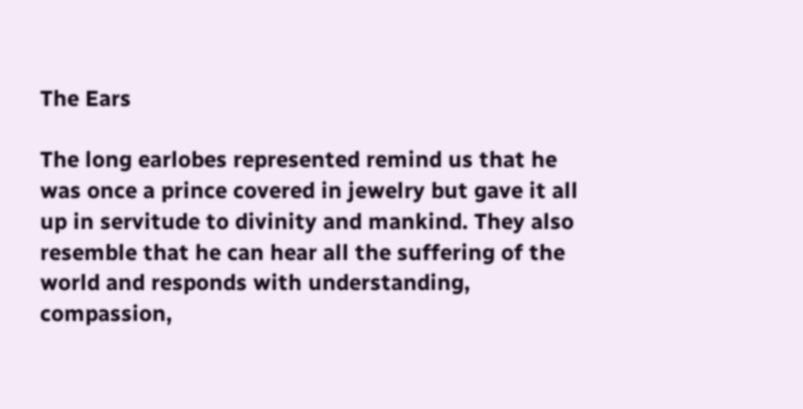The Ears

The long earlobes represented remind us that he was once a prince covered in jewelry but gave it all up in servitude to divinity and mankind. They also resemble that he can hear all the suffering of the world and responds with understanding, compassion,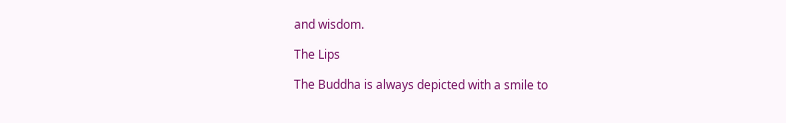and wisdom.

The Lips

The Buddha is always depicted with a smile to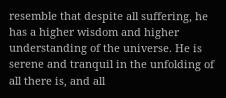resemble that despite all suffering, he has a higher wisdom and higher understanding of the universe. He is serene and tranquil in the unfolding of all there is, and all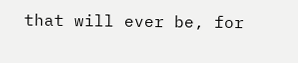that will ever be, for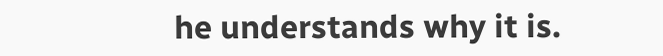he understands why it is.